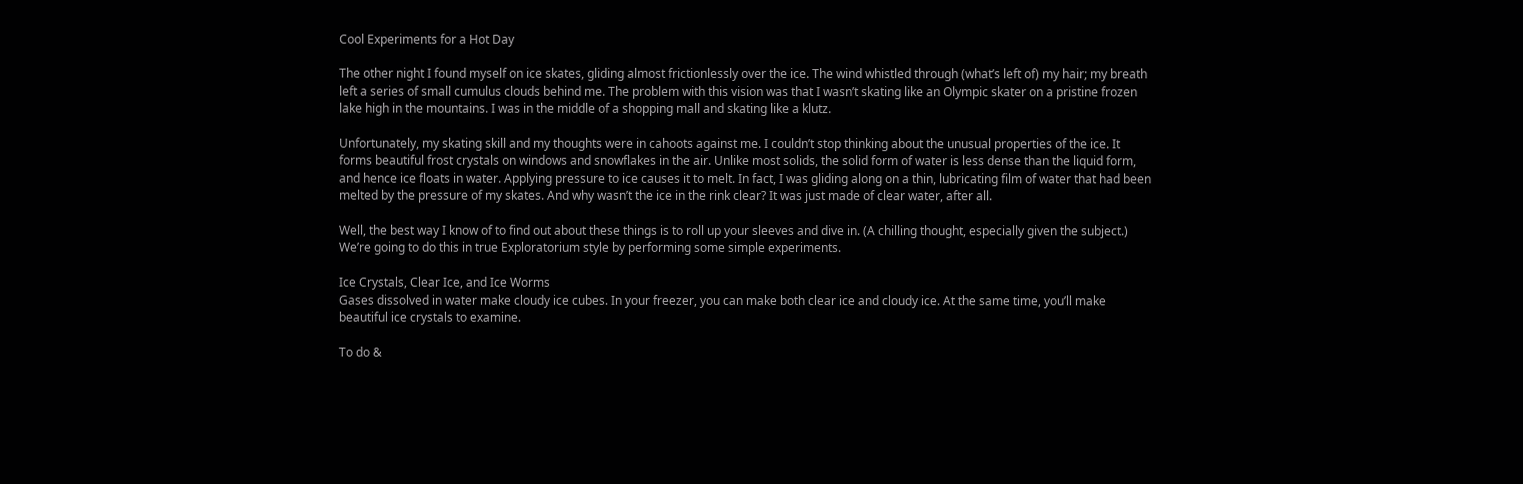Cool Experiments for a Hot Day

The other night I found myself on ice skates, gliding almost frictionlessly over the ice. The wind whistled through (what’s left of) my hair; my breath left a series of small cumulus clouds behind me. The problem with this vision was that I wasn’t skating like an Olympic skater on a pristine frozen lake high in the mountains. I was in the middle of a shopping mall and skating like a klutz.

Unfortunately, my skating skill and my thoughts were in cahoots against me. I couldn’t stop thinking about the unusual properties of the ice. It forms beautiful frost crystals on windows and snowflakes in the air. Unlike most solids, the solid form of water is less dense than the liquid form, and hence ice floats in water. Applying pressure to ice causes it to melt. In fact, I was gliding along on a thin, lubricating film of water that had been melted by the pressure of my skates. And why wasn’t the ice in the rink clear? It was just made of clear water, after all.

Well, the best way I know of to find out about these things is to roll up your sleeves and dive in. (A chilling thought, especially given the subject.) We’re going to do this in true Exploratorium style by performing some simple experiments.

Ice Crystals, Clear Ice, and Ice Worms
Gases dissolved in water make cloudy ice cubes. In your freezer, you can make both clear ice and cloudy ice. At the same time, you’ll make beautiful ice crystals to examine.

To do &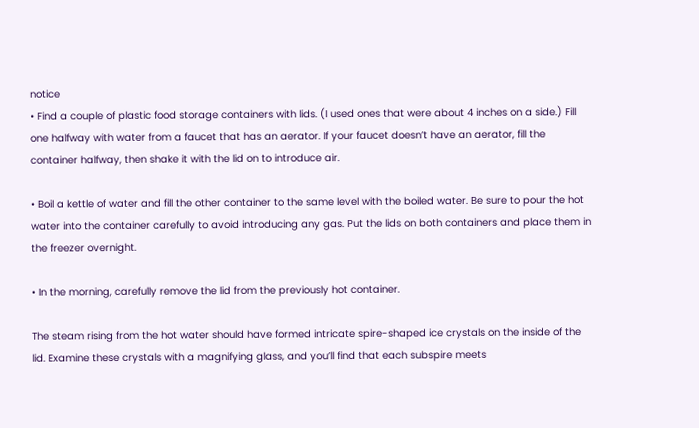notice
• Find a couple of plastic food storage containers with lids. (I used ones that were about 4 inches on a side.) Fill one halfway with water from a faucet that has an aerator. If your faucet doesn’t have an aerator, fill the container halfway, then shake it with the lid on to introduce air.

• Boil a kettle of water and fill the other container to the same level with the boiled water. Be sure to pour the hot water into the container carefully to avoid introducing any gas. Put the lids on both containers and place them in the freezer overnight.

• In the morning, carefully remove the lid from the previously hot container.

The steam rising from the hot water should have formed intricate spire-shaped ice crystals on the inside of the lid. Examine these crystals with a magnifying glass, and you’ll find that each subspire meets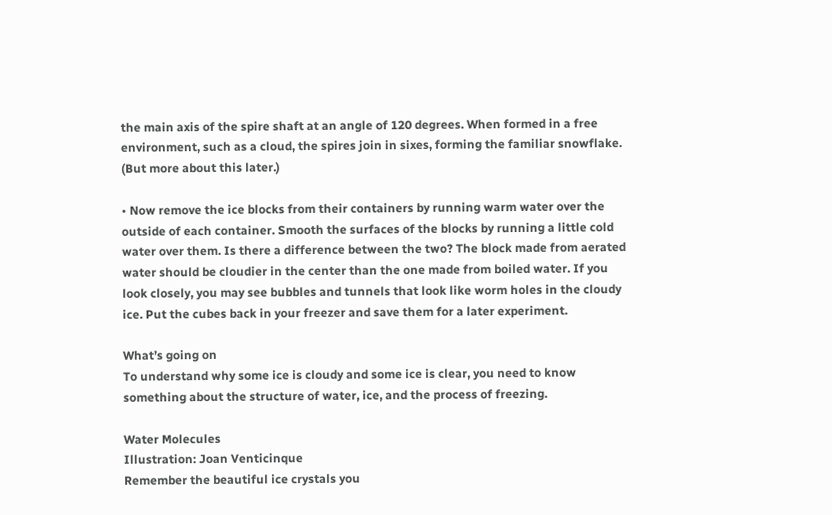the main axis of the spire shaft at an angle of 120 degrees. When formed in a free environment, such as a cloud, the spires join in sixes, forming the familiar snowflake. (But more about this later.)

• Now remove the ice blocks from their containers by running warm water over the outside of each container. Smooth the surfaces of the blocks by running a little cold water over them. Is there a difference between the two? The block made from aerated water should be cloudier in the center than the one made from boiled water. If you look closely, you may see bubbles and tunnels that look like worm holes in the cloudy ice. Put the cubes back in your freezer and save them for a later experiment.

What’s going on
To understand why some ice is cloudy and some ice is clear, you need to know something about the structure of water, ice, and the process of freezing.

Water Molecules
Illustration: Joan Venticinque
Remember the beautiful ice crystals you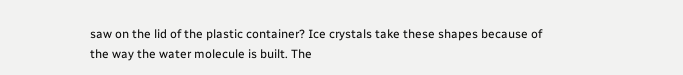saw on the lid of the plastic container? Ice crystals take these shapes because of the way the water molecule is built. The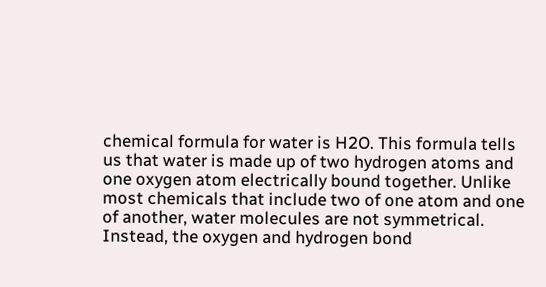chemical formula for water is H2O. This formula tells us that water is made up of two hydrogen atoms and one oxygen atom electrically bound together. Unlike most chemicals that include two of one atom and one of another, water molecules are not symmetrical. Instead, the oxygen and hydrogen bond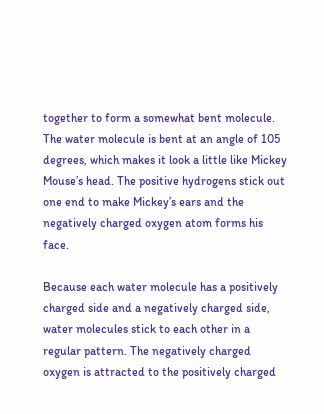together to form a somewhat bent molecule. The water molecule is bent at an angle of 105 degrees, which makes it look a little like Mickey Mouse’s head. The positive hydrogens stick out one end to make Mickey’s ears and the negatively charged oxygen atom forms his face.

Because each water molecule has a positively charged side and a negatively charged side, water molecules stick to each other in a regular pattern. The negatively charged oxygen is attracted to the positively charged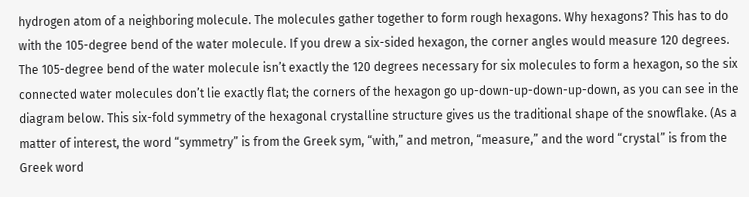hydrogen atom of a neighboring molecule. The molecules gather together to form rough hexagons. Why hexagons? This has to do with the 105-degree bend of the water molecule. If you drew a six-sided hexagon, the corner angles would measure 120 degrees. The 105-degree bend of the water molecule isn’t exactly the 120 degrees necessary for six molecules to form a hexagon, so the six connected water molecules don’t lie exactly flat; the corners of the hexagon go up-down-up-down-up-down, as you can see in the diagram below. This six-fold symmetry of the hexagonal crystalline structure gives us the traditional shape of the snowflake. (As a matter of interest, the word “symmetry” is from the Greek sym, “with,” and metron, “measure,” and the word “crystal” is from the Greek word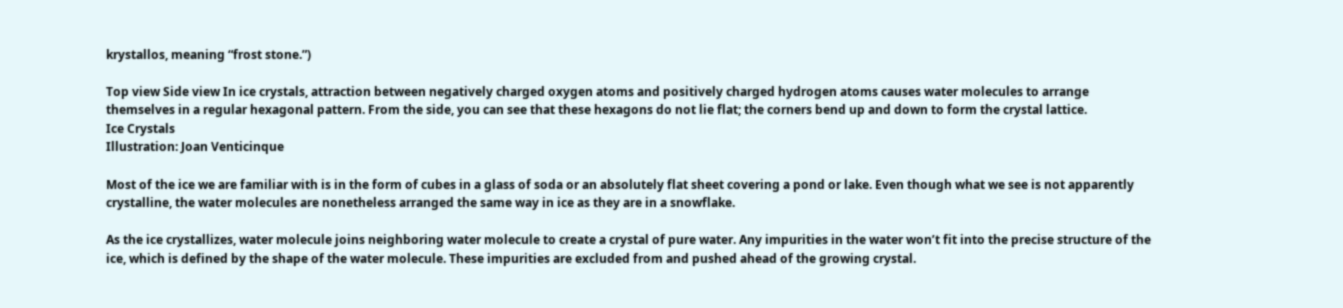krystallos, meaning “frost stone.”)

Top view Side view In ice crystals, attraction between negatively charged oxygen atoms and positively charged hydrogen atoms causes water molecules to arrange themselves in a regular hexagonal pattern. From the side, you can see that these hexagons do not lie flat; the corners bend up and down to form the crystal lattice.
Ice Crystals
Illustration: Joan Venticinque

Most of the ice we are familiar with is in the form of cubes in a glass of soda or an absolutely flat sheet covering a pond or lake. Even though what we see is not apparently crystalline, the water molecules are nonetheless arranged the same way in ice as they are in a snowflake.

As the ice crystallizes, water molecule joins neighboring water molecule to create a crystal of pure water. Any impurities in the water won’t fit into the precise structure of the ice, which is defined by the shape of the water molecule. These impurities are excluded from and pushed ahead of the growing crystal.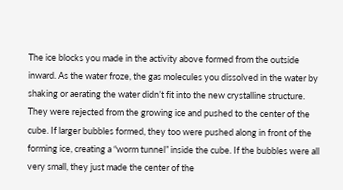The ice blocks you made in the activity above formed from the outside inward. As the water froze, the gas molecules you dissolved in the water by shaking or aerating the water didn’t fit into the new crystalline structure. They were rejected from the growing ice and pushed to the center of the cube. If larger bubbles formed, they too were pushed along in front of the forming ice, creating a “worm tunnel” inside the cube. If the bubbles were all very small, they just made the center of the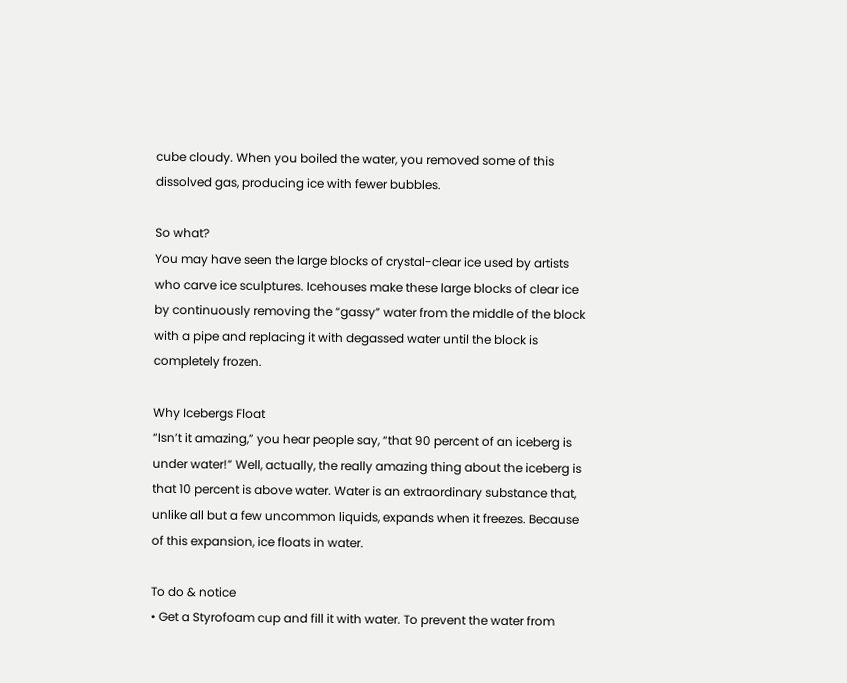cube cloudy. When you boiled the water, you removed some of this dissolved gas, producing ice with fewer bubbles.

So what?
You may have seen the large blocks of crystal-clear ice used by artists who carve ice sculptures. Icehouses make these large blocks of clear ice by continuously removing the “gassy” water from the middle of the block with a pipe and replacing it with degassed water until the block is completely frozen.

Why Icebergs Float
“Isn’t it amazing,” you hear people say, “that 90 percent of an iceberg is under water!” Well, actually, the really amazing thing about the iceberg is that 10 percent is above water. Water is an extraordinary substance that, unlike all but a few uncommon liquids, expands when it freezes. Because of this expansion, ice floats in water.

To do & notice
• Get a Styrofoam cup and fill it with water. To prevent the water from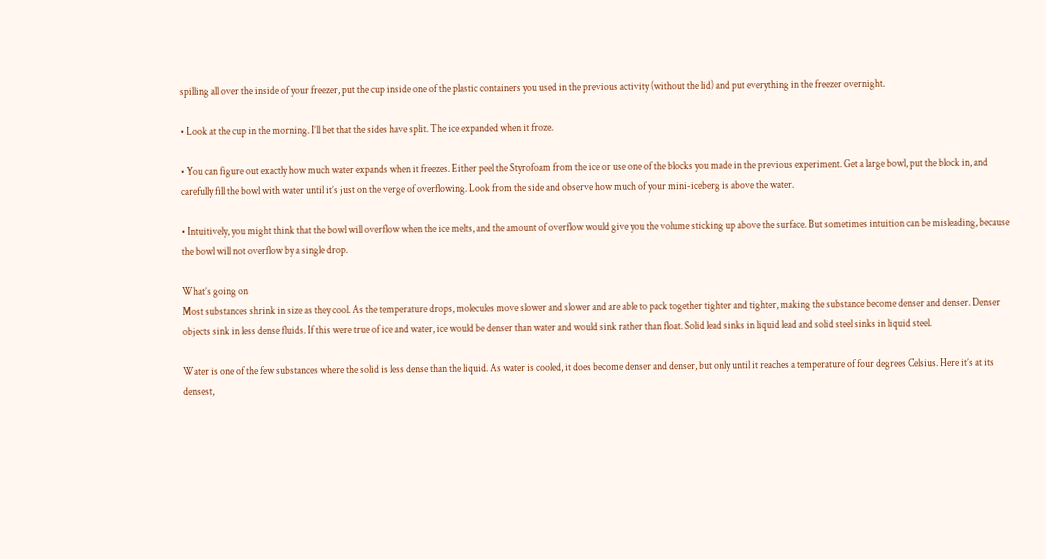spilling all over the inside of your freezer, put the cup inside one of the plastic containers you used in the previous activity (without the lid) and put everything in the freezer overnight.

• Look at the cup in the morning. I’ll bet that the sides have split. The ice expanded when it froze.

• You can figure out exactly how much water expands when it freezes. Either peel the Styrofoam from the ice or use one of the blocks you made in the previous experiment. Get a large bowl, put the block in, and carefully fill the bowl with water until it’s just on the verge of overflowing. Look from the side and observe how much of your mini-iceberg is above the water.

• Intuitively, you might think that the bowl will overflow when the ice melts, and the amount of overflow would give you the volume sticking up above the surface. But sometimes intuition can be misleading, because the bowl will not overflow by a single drop.

What’s going on
Most substances shrink in size as they cool. As the temperature drops, molecules move slower and slower and are able to pack together tighter and tighter, making the substance become denser and denser. Denser objects sink in less dense fluids. If this were true of ice and water, ice would be denser than water and would sink rather than float. Solid lead sinks in liquid lead and solid steel sinks in liquid steel.

Water is one of the few substances where the solid is less dense than the liquid. As water is cooled, it does become denser and denser, but only until it reaches a temperature of four degrees Celsius. Here it’s at its densest,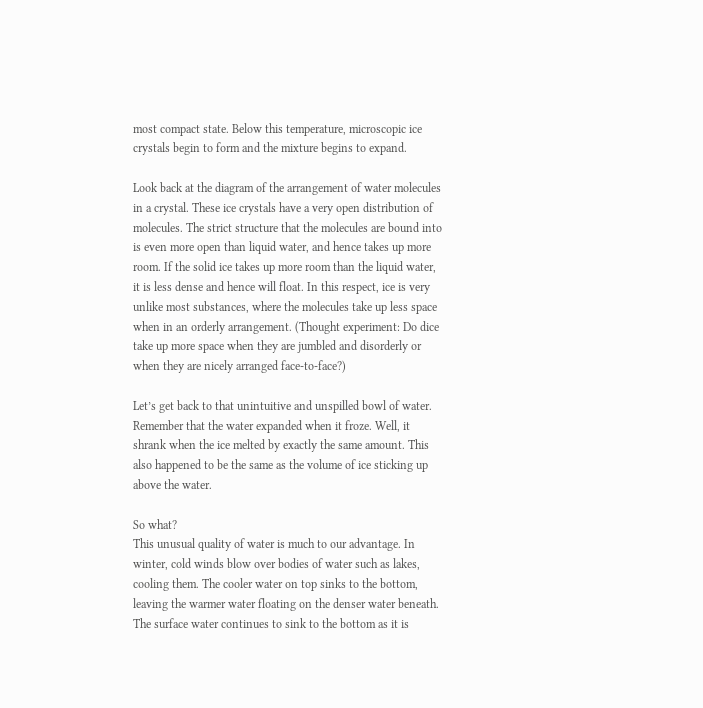most compact state. Below this temperature, microscopic ice crystals begin to form and the mixture begins to expand.

Look back at the diagram of the arrangement of water molecules in a crystal. These ice crystals have a very open distribution of molecules. The strict structure that the molecules are bound into is even more open than liquid water, and hence takes up more room. If the solid ice takes up more room than the liquid water, it is less dense and hence will float. In this respect, ice is very unlike most substances, where the molecules take up less space when in an orderly arrangement. (Thought experiment: Do dice take up more space when they are jumbled and disorderly or when they are nicely arranged face-to-face?)

Let’s get back to that unintuitive and unspilled bowl of water. Remember that the water expanded when it froze. Well, it shrank when the ice melted by exactly the same amount. This also happened to be the same as the volume of ice sticking up above the water.

So what?
This unusual quality of water is much to our advantage. In winter, cold winds blow over bodies of water such as lakes, cooling them. The cooler water on top sinks to the bottom, leaving the warmer water floating on the denser water beneath. The surface water continues to sink to the bottom as it is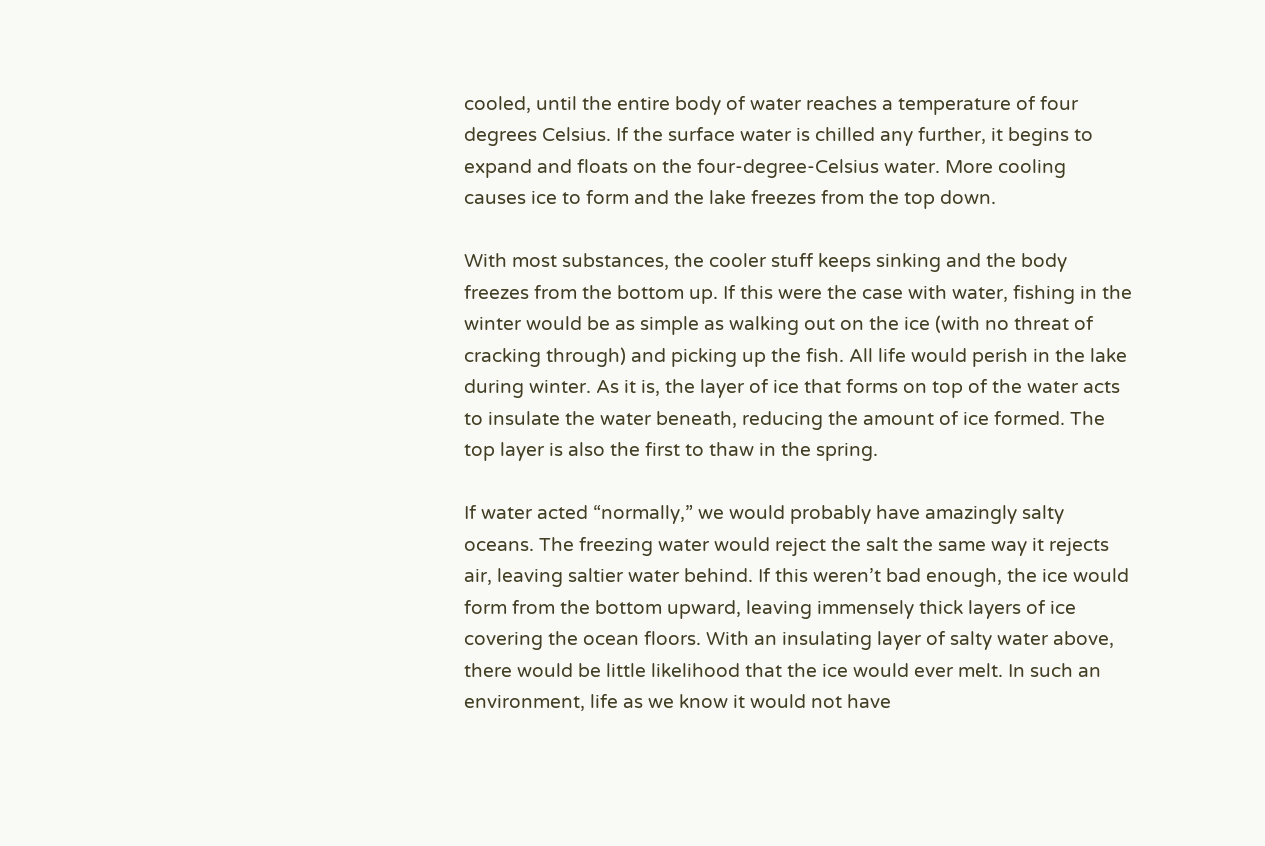cooled, until the entire body of water reaches a temperature of four degrees Celsius. If the surface water is chilled any further, it begins to expand and floats on the four-degree-Celsius water. More cooling causes ice to form and the lake freezes from the top down.

With most substances, the cooler stuff keeps sinking and the body freezes from the bottom up. If this were the case with water, fishing in the winter would be as simple as walking out on the ice (with no threat of cracking through) and picking up the fish. All life would perish in the lake during winter. As it is, the layer of ice that forms on top of the water acts to insulate the water beneath, reducing the amount of ice formed. The top layer is also the first to thaw in the spring.

If water acted “normally,” we would probably have amazingly salty oceans. The freezing water would reject the salt the same way it rejects air, leaving saltier water behind. If this weren’t bad enough, the ice would form from the bottom upward, leaving immensely thick layers of ice covering the ocean floors. With an insulating layer of salty water above, there would be little likelihood that the ice would ever melt. In such an environment, life as we know it would not have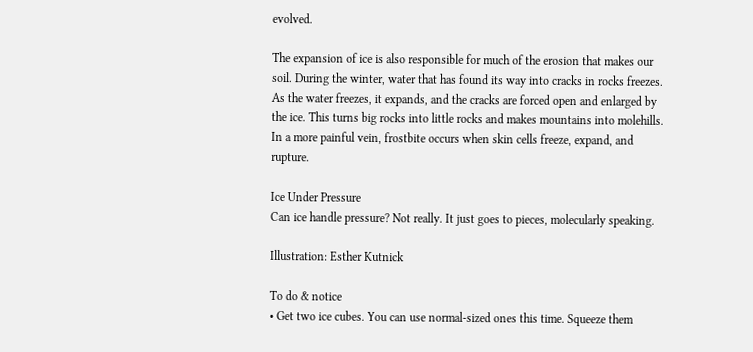evolved.

The expansion of ice is also responsible for much of the erosion that makes our soil. During the winter, water that has found its way into cracks in rocks freezes. As the water freezes, it expands, and the cracks are forced open and enlarged by the ice. This turns big rocks into little rocks and makes mountains into molehills. In a more painful vein, frostbite occurs when skin cells freeze, expand, and rupture.

Ice Under Pressure
Can ice handle pressure? Not really. It just goes to pieces, molecularly speaking.

Illustration: Esther Kutnick

To do & notice
• Get two ice cubes. You can use normal-sized ones this time. Squeeze them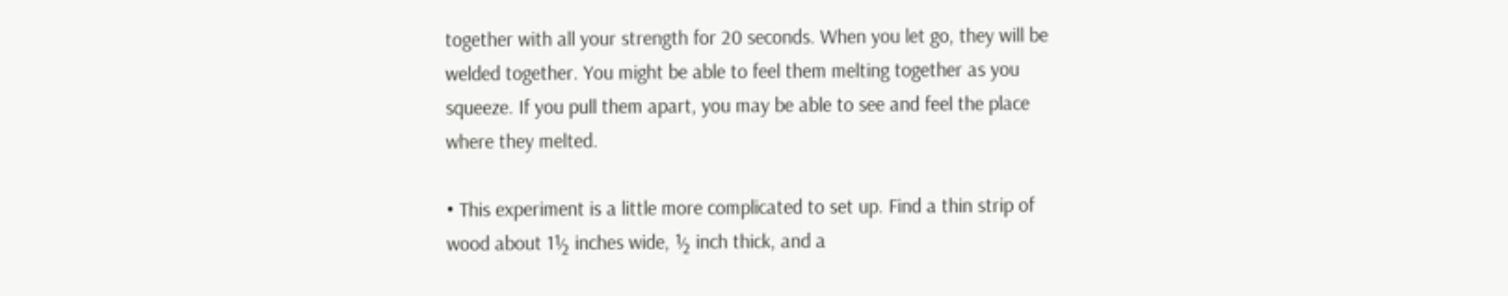together with all your strength for 20 seconds. When you let go, they will be welded together. You might be able to feel them melting together as you squeeze. If you pull them apart, you may be able to see and feel the place where they melted.

• This experiment is a little more complicated to set up. Find a thin strip of wood about 1½ inches wide, ½ inch thick, and a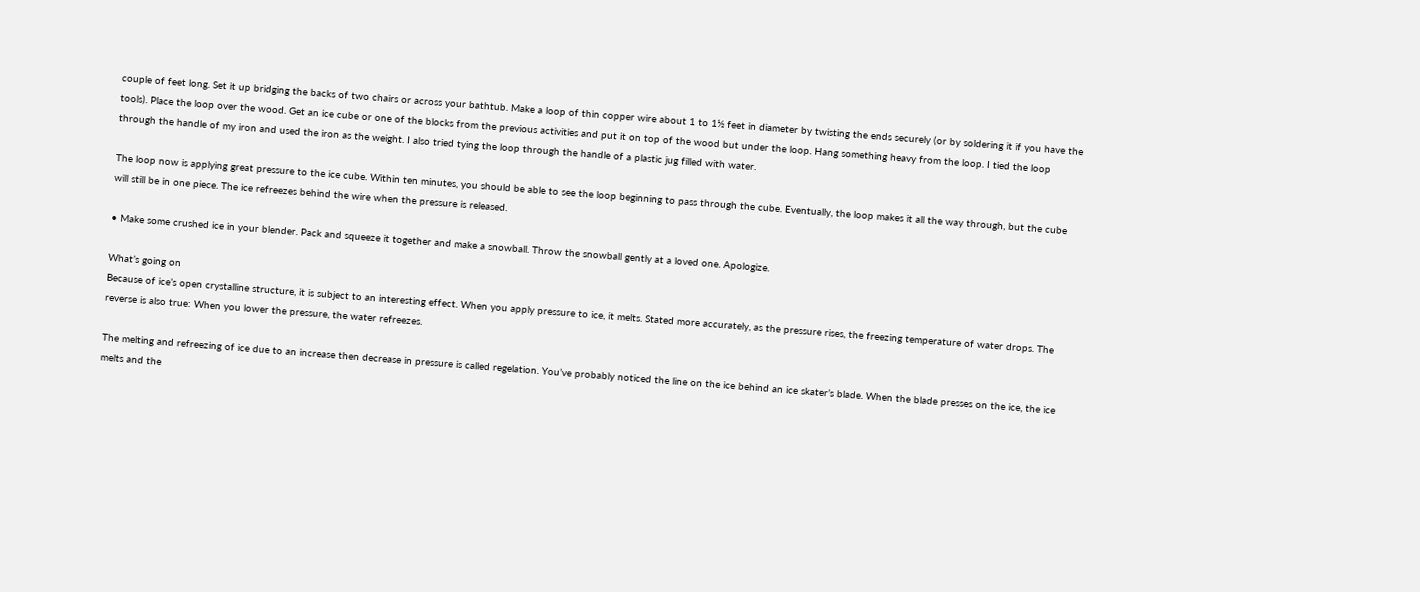couple of feet long. Set it up bridging the backs of two chairs or across your bathtub. Make a loop of thin copper wire about 1 to 1½ feet in diameter by twisting the ends securely (or by soldering it if you have the tools). Place the loop over the wood. Get an ice cube or one of the blocks from the previous activities and put it on top of the wood but under the loop. Hang something heavy from the loop. I tied the loop through the handle of my iron and used the iron as the weight. I also tried tying the loop through the handle of a plastic jug filled with water.

The loop now is applying great pressure to the ice cube. Within ten minutes, you should be able to see the loop beginning to pass through the cube. Eventually, the loop makes it all the way through, but the cube will still be in one piece. The ice refreezes behind the wire when the pressure is released.

• Make some crushed ice in your blender. Pack and squeeze it together and make a snowball. Throw the snowball gently at a loved one. Apologize.

What’s going on
Because of ice’s open crystalline structure, it is subject to an interesting effect. When you apply pressure to ice, it melts. Stated more accurately, as the pressure rises, the freezing temperature of water drops. The reverse is also true: When you lower the pressure, the water refreezes.

The melting and refreezing of ice due to an increase then decrease in pressure is called regelation. You’ve probably noticed the line on the ice behind an ice skater’s blade. When the blade presses on the ice, the ice melts and the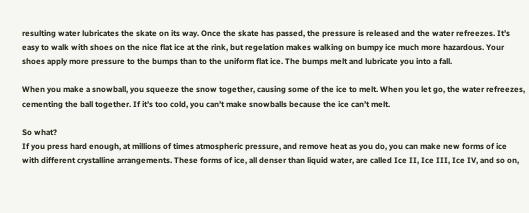resulting water lubricates the skate on its way. Once the skate has passed, the pressure is released and the water refreezes. It’s easy to walk with shoes on the nice flat ice at the rink, but regelation makes walking on bumpy ice much more hazardous. Your shoes apply more pressure to the bumps than to the uniform flat ice. The bumps melt and lubricate you into a fall.

When you make a snowball, you squeeze the snow together, causing some of the ice to melt. When you let go, the water refreezes, cementing the ball together. If it’s too cold, you can’t make snowballs because the ice can’t melt.

So what?
If you press hard enough, at millions of times atmospheric pressure, and remove heat as you do, you can make new forms of ice with different crystalline arrangements. These forms of ice, all denser than liquid water, are called Ice II, Ice III, Ice IV, and so on,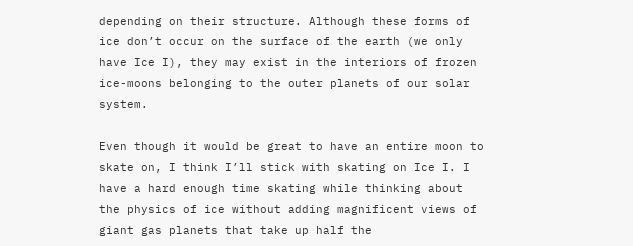depending on their structure. Although these forms of ice don’t occur on the surface of the earth (we only have Ice I), they may exist in the interiors of frozen ice-moons belonging to the outer planets of our solar system.

Even though it would be great to have an entire moon to skate on, I think I’ll stick with skating on Ice I. I have a hard enough time skating while thinking about the physics of ice without adding magnificent views of giant gas planets that take up half the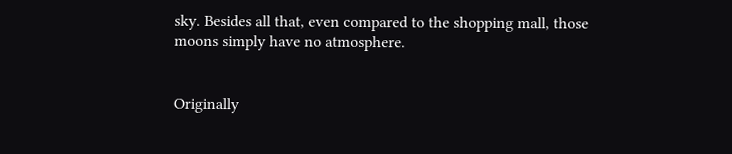sky. Besides all that, even compared to the shopping mall, those moons simply have no atmosphere.


Originally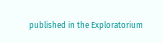published in the Exploratorium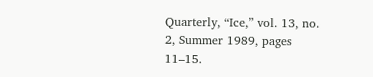Quarterly, “Ice,” vol. 13, no. 2, Summer 1989, pages 11–15.